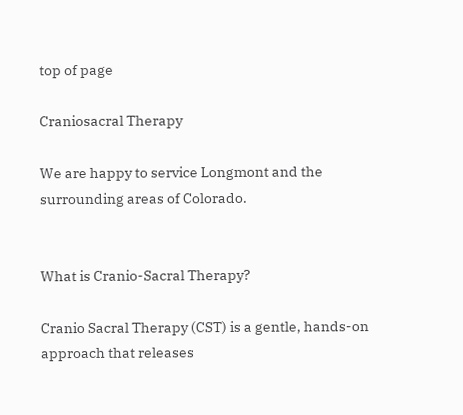top of page

Craniosacral Therapy

We are happy to service Longmont and the surrounding areas of Colorado.


What is Cranio-Sacral Therapy?

Cranio Sacral Therapy (CST) is a gentle, hands-on approach that releases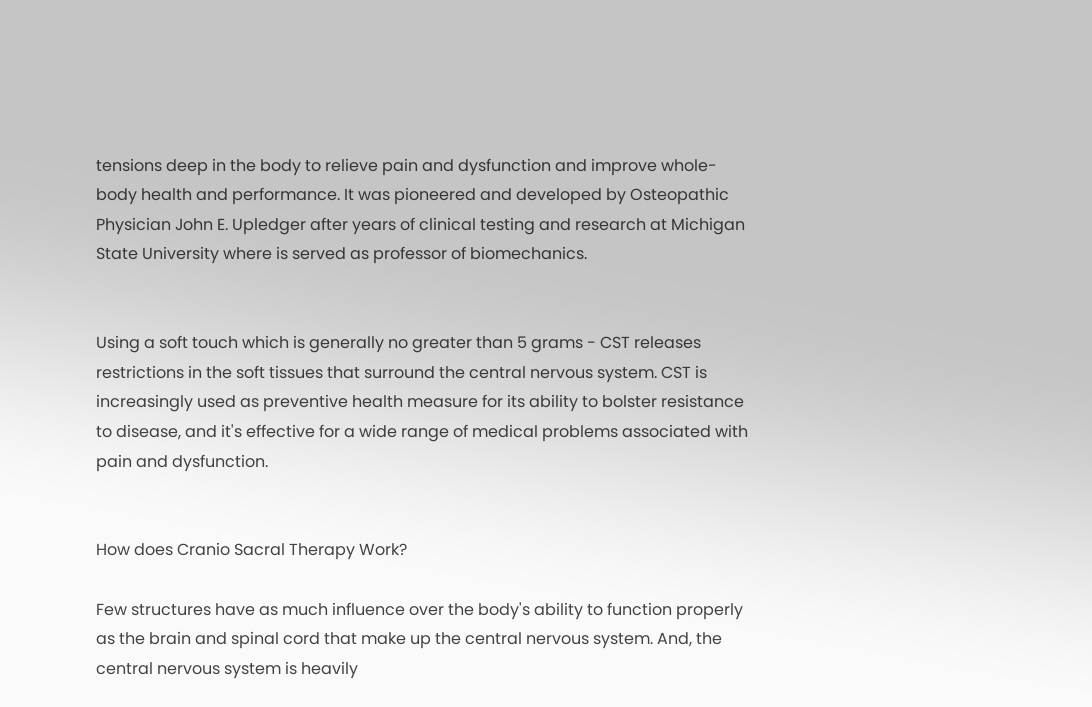tensions deep in the body to relieve pain and dysfunction and improve whole-body health and performance. It was pioneered and developed by Osteopathic Physician John E. Upledger after years of clinical testing and research at Michigan State University where is served as professor of biomechanics.


Using a soft touch which is generally no greater than 5 grams - CST releases restrictions in the soft tissues that surround the central nervous system. CST is increasingly used as preventive health measure for its ability to bolster resistance to disease, and it's effective for a wide range of medical problems associated with pain and dysfunction.


How does Cranio Sacral Therapy Work?

Few structures have as much influence over the body's ability to function properly as the brain and spinal cord that make up the central nervous system. And, the central nervous system is heavily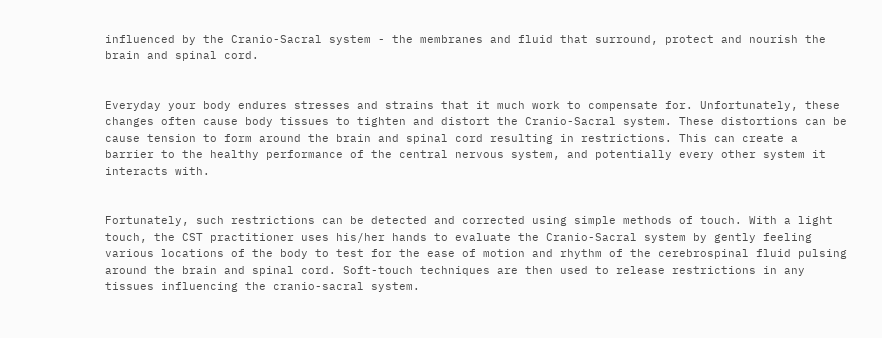influenced by the Cranio-Sacral system - the membranes and fluid that surround, protect and nourish the brain and spinal cord.


Everyday your body endures stresses and strains that it much work to compensate for. Unfortunately, these changes often cause body tissues to tighten and distort the Cranio-Sacral system. These distortions can be cause tension to form around the brain and spinal cord resulting in restrictions. This can create a barrier to the healthy performance of the central nervous system, and potentially every other system it interacts with.


Fortunately, such restrictions can be detected and corrected using simple methods of touch. With a light touch, the CST practitioner uses his/her hands to evaluate the Cranio-Sacral system by gently feeling various locations of the body to test for the ease of motion and rhythm of the cerebrospinal fluid pulsing around the brain and spinal cord. Soft-touch techniques are then used to release restrictions in any tissues influencing the cranio-sacral system.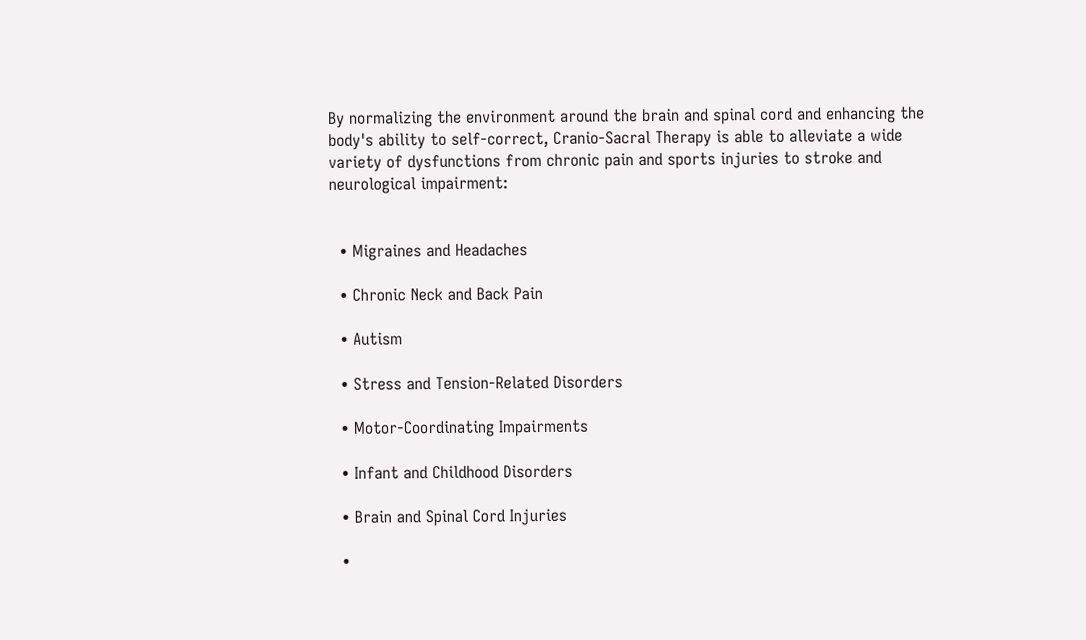By normalizing the environment around the brain and spinal cord and enhancing the body's ability to self-correct, Cranio-Sacral Therapy is able to alleviate a wide variety of dysfunctions from chronic pain and sports injuries to stroke and neurological impairment:


  • Migraines and Headaches

  • Chronic Neck and Back Pain

  • Autism

  • Stress and Tension-Related Disorders

  • Motor-Coordinating Impairments

  • Infant and Childhood Disorders

  • Brain and Spinal Cord Injuries

  •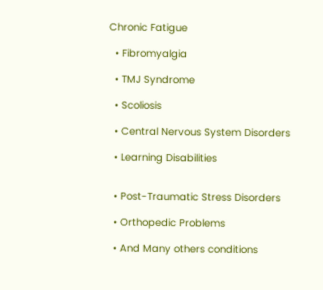Chronic Fatigue

  • Fibromyalgia

  • TMJ Syndrome

  • Scoliosis

  • Central Nervous System Disorders

  • Learning Disabilities


  • Post-Traumatic Stress Disorders

  • Orthopedic Problems

  • And Many others conditions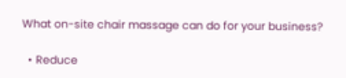What on-site chair massage can do for your business?

  • Reduce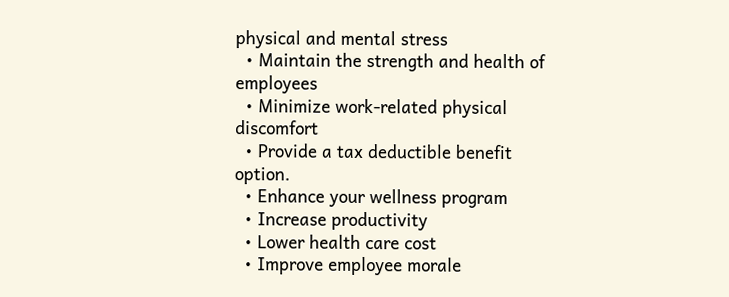physical and mental stress
  • Maintain the strength and health of employees
  • Minimize work-related physical discomfort
  • Provide a tax deductible benefit option.
  • Enhance your wellness program
  • Increase productivity
  • Lower health care cost
  • Improve employee morale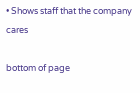• Shows staff that the company cares

bottom of page